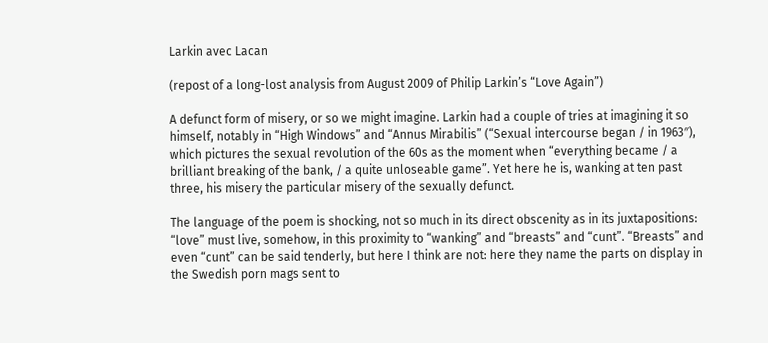Larkin avec Lacan

(repost of a long-lost analysis from August 2009 of Philip Larkin’s “Love Again”)

A defunct form of misery, or so we might imagine. Larkin had a couple of tries at imagining it so himself, notably in “High Windows” and “Annus Mirabilis” (“Sexual intercourse began / in 1963″), which pictures the sexual revolution of the 60s as the moment when “everything became / a brilliant breaking of the bank, / a quite unloseable game”. Yet here he is, wanking at ten past three, his misery the particular misery of the sexually defunct.

The language of the poem is shocking, not so much in its direct obscenity as in its juxtapositions: “love” must live, somehow, in this proximity to “wanking” and “breasts” and “cunt”. “Breasts” and even “cunt” can be said tenderly, but here I think are not: here they name the parts on display in the Swedish porn mags sent to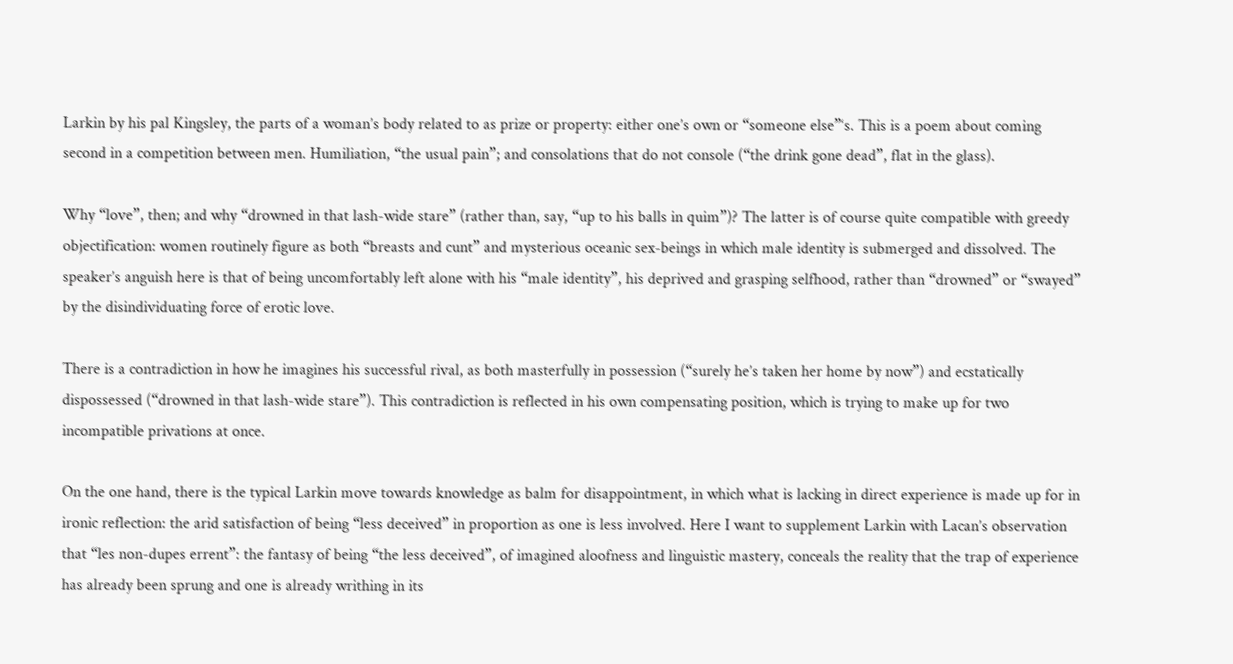Larkin by his pal Kingsley, the parts of a woman’s body related to as prize or property: either one’s own or “someone else”‘s. This is a poem about coming second in a competition between men. Humiliation, “the usual pain”; and consolations that do not console (“the drink gone dead”, flat in the glass).

Why “love”, then; and why “drowned in that lash-wide stare” (rather than, say, “up to his balls in quim”)? The latter is of course quite compatible with greedy objectification: women routinely figure as both “breasts and cunt” and mysterious oceanic sex-beings in which male identity is submerged and dissolved. The speaker’s anguish here is that of being uncomfortably left alone with his “male identity”, his deprived and grasping selfhood, rather than “drowned” or “swayed” by the disindividuating force of erotic love.

There is a contradiction in how he imagines his successful rival, as both masterfully in possession (“surely he’s taken her home by now”) and ecstatically dispossessed (“drowned in that lash-wide stare”). This contradiction is reflected in his own compensating position, which is trying to make up for two incompatible privations at once.

On the one hand, there is the typical Larkin move towards knowledge as balm for disappointment, in which what is lacking in direct experience is made up for in ironic reflection: the arid satisfaction of being “less deceived” in proportion as one is less involved. Here I want to supplement Larkin with Lacan’s observation that “les non-dupes errent”: the fantasy of being “the less deceived”, of imagined aloofness and linguistic mastery, conceals the reality that the trap of experience has already been sprung and one is already writhing in its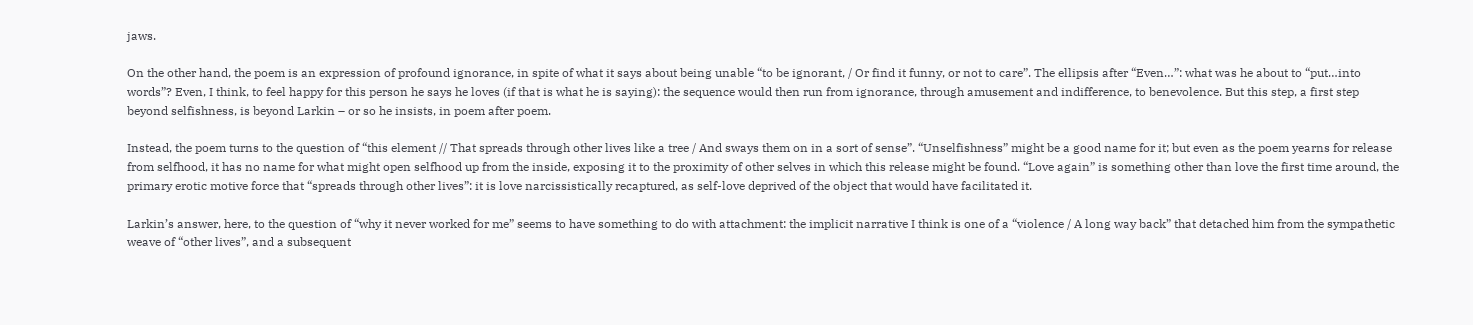jaws.

On the other hand, the poem is an expression of profound ignorance, in spite of what it says about being unable “to be ignorant, / Or find it funny, or not to care”. The ellipsis after “Even…”: what was he about to “put…into words”? Even, I think, to feel happy for this person he says he loves (if that is what he is saying): the sequence would then run from ignorance, through amusement and indifference, to benevolence. But this step, a first step beyond selfishness, is beyond Larkin – or so he insists, in poem after poem.

Instead, the poem turns to the question of “this element // That spreads through other lives like a tree / And sways them on in a sort of sense”. “Unselfishness” might be a good name for it; but even as the poem yearns for release from selfhood, it has no name for what might open selfhood up from the inside, exposing it to the proximity of other selves in which this release might be found. “Love again” is something other than love the first time around, the primary erotic motive force that “spreads through other lives”: it is love narcissistically recaptured, as self-love deprived of the object that would have facilitated it.

Larkin’s answer, here, to the question of “why it never worked for me” seems to have something to do with attachment: the implicit narrative I think is one of a “violence / A long way back” that detached him from the sympathetic weave of “other lives”, and a subsequent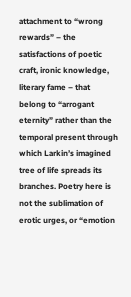attachment to “wrong rewards” – the satisfactions of poetic craft, ironic knowledge, literary fame – that belong to “arrogant eternity” rather than the temporal present through which Larkin’s imagined tree of life spreads its branches. Poetry here is not the sublimation of erotic urges, or “emotion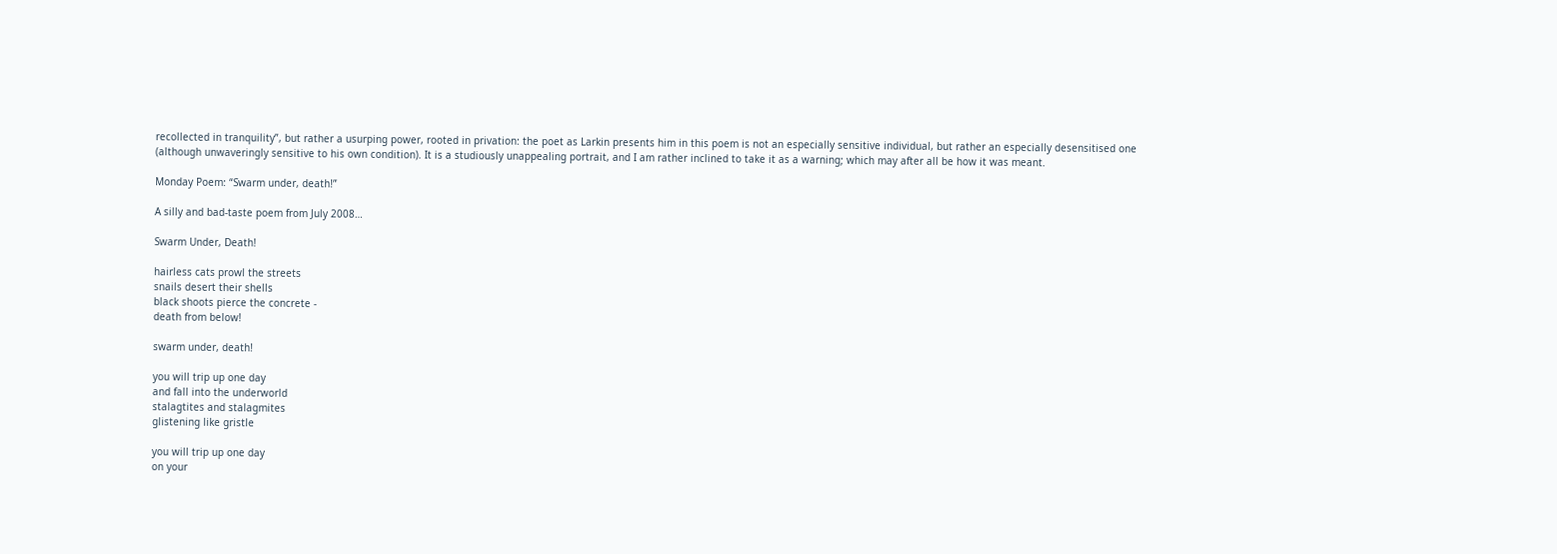recollected in tranquility”, but rather a usurping power, rooted in privation: the poet as Larkin presents him in this poem is not an especially sensitive individual, but rather an especially desensitised one (although unwaveringly sensitive to his own condition). It is a studiously unappealing portrait, and I am rather inclined to take it as a warning; which may after all be how it was meant.

Monday Poem: “Swarm under, death!”

A silly and bad-taste poem from July 2008…

Swarm Under, Death!

hairless cats prowl the streets
snails desert their shells
black shoots pierce the concrete -
death from below!

swarm under, death!

you will trip up one day
and fall into the underworld
stalagtites and stalagmites
glistening like gristle

you will trip up one day
on your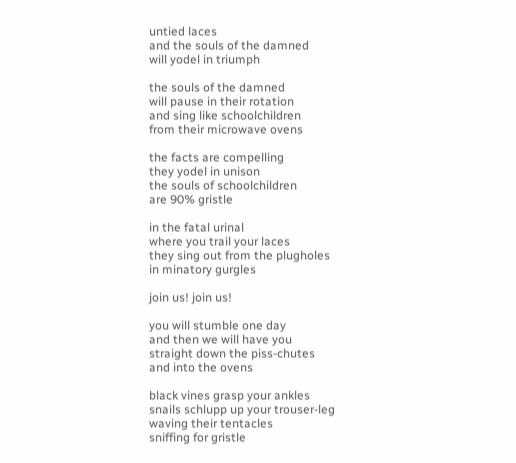untied laces
and the souls of the damned
will yodel in triumph

the souls of the damned
will pause in their rotation
and sing like schoolchildren
from their microwave ovens

the facts are compelling
they yodel in unison
the souls of schoolchildren
are 90% gristle

in the fatal urinal
where you trail your laces
they sing out from the plugholes
in minatory gurgles

join us! join us!

you will stumble one day
and then we will have you
straight down the piss-chutes
and into the ovens

black vines grasp your ankles
snails schlupp up your trouser-leg
waving their tentacles
sniffing for gristle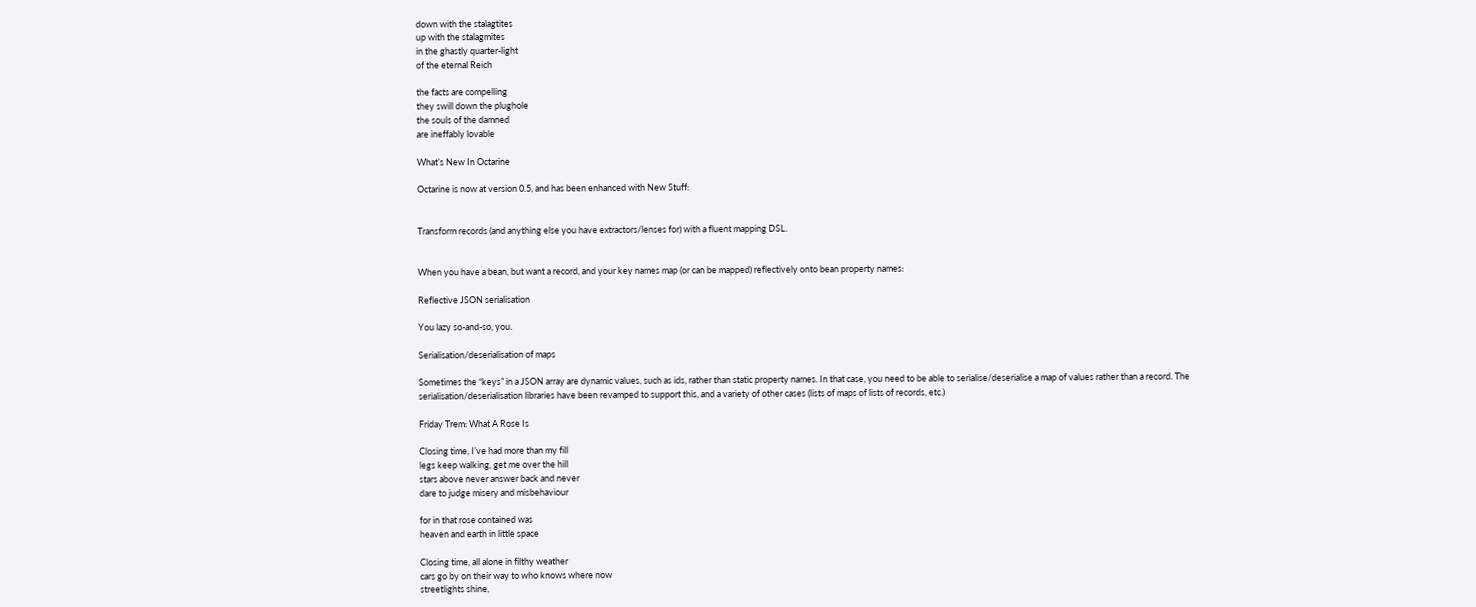down with the stalagtites
up with the stalagmites
in the ghastly quarter-light
of the eternal Reich

the facts are compelling
they swill down the plughole
the souls of the damned
are ineffably lovable

What’s New In Octarine

Octarine is now at version 0.5, and has been enhanced with New Stuff:


Transform records (and anything else you have extractors/lenses for) with a fluent mapping DSL.


When you have a bean, but want a record, and your key names map (or can be mapped) reflectively onto bean property names:

Reflective JSON serialisation

You lazy so-and-so, you.

Serialisation/deserialisation of maps

Sometimes the “keys” in a JSON array are dynamic values, such as ids, rather than static property names. In that case, you need to be able to serialise/deserialise a map of values rather than a record. The serialisation/deserialisation libraries have been revamped to support this, and a variety of other cases (lists of maps of lists of records, etc.)

Friday Trem: What A Rose Is

Closing time, I’ve had more than my fill
legs keep walking, get me over the hill
stars above never answer back and never
dare to judge misery and misbehaviour

for in that rose contained was
heaven and earth in little space

Closing time, all alone in filthy weather
cars go by on their way to who knows where now
streetlights shine,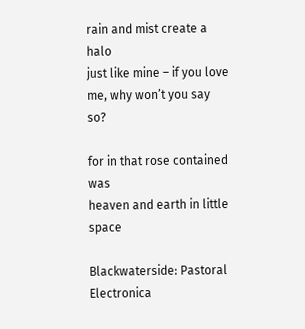rain and mist create a halo
just like mine – if you love me, why won’t you say so?

for in that rose contained was
heaven and earth in little space

Blackwaterside: Pastoral Electronica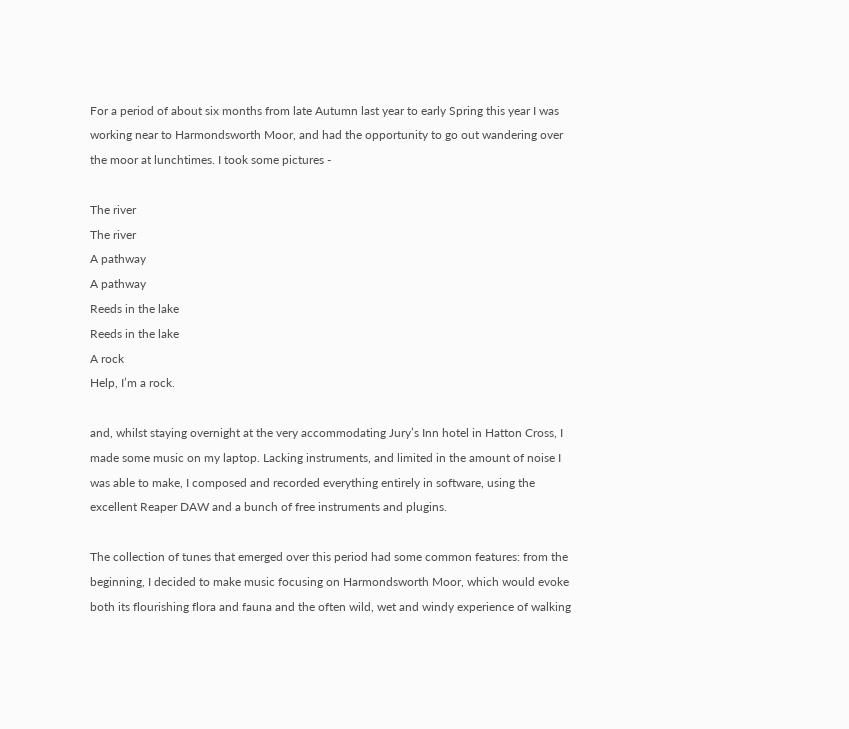For a period of about six months from late Autumn last year to early Spring this year I was working near to Harmondsworth Moor, and had the opportunity to go out wandering over the moor at lunchtimes. I took some pictures -

The river
The river
A pathway
A pathway
Reeds in the lake
Reeds in the lake
A rock
Help, I’m a rock.

and, whilst staying overnight at the very accommodating Jury’s Inn hotel in Hatton Cross, I made some music on my laptop. Lacking instruments, and limited in the amount of noise I was able to make, I composed and recorded everything entirely in software, using the excellent Reaper DAW and a bunch of free instruments and plugins.

The collection of tunes that emerged over this period had some common features: from the beginning, I decided to make music focusing on Harmondsworth Moor, which would evoke both its flourishing flora and fauna and the often wild, wet and windy experience of walking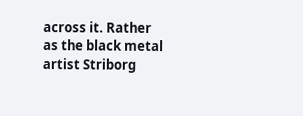across it. Rather as the black metal artist Striborg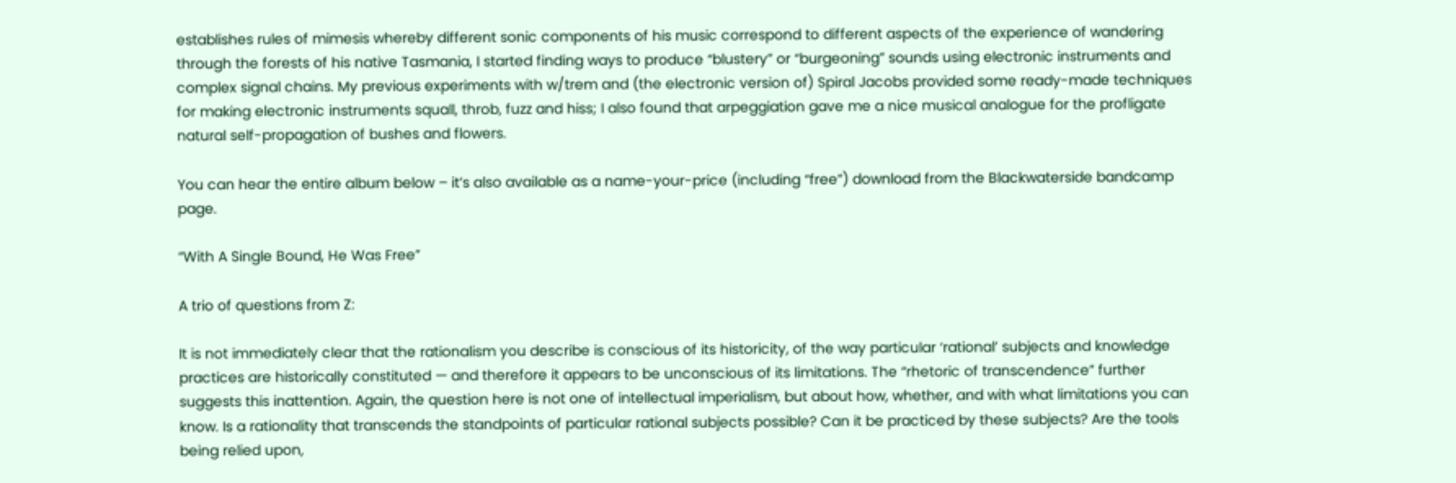establishes rules of mimesis whereby different sonic components of his music correspond to different aspects of the experience of wandering through the forests of his native Tasmania, I started finding ways to produce “blustery” or “burgeoning” sounds using electronic instruments and complex signal chains. My previous experiments with w/trem and (the electronic version of) Spiral Jacobs provided some ready-made techniques for making electronic instruments squall, throb, fuzz and hiss; I also found that arpeggiation gave me a nice musical analogue for the profligate natural self-propagation of bushes and flowers.

You can hear the entire album below – it’s also available as a name-your-price (including “free”) download from the Blackwaterside bandcamp page.

“With A Single Bound, He Was Free”

A trio of questions from Z:

It is not immediately clear that the rationalism you describe is conscious of its historicity, of the way particular ‘rational’ subjects and knowledge practices are historically constituted — and therefore it appears to be unconscious of its limitations. The “rhetoric of transcendence” further suggests this inattention. Again, the question here is not one of intellectual imperialism, but about how, whether, and with what limitations you can know. Is a rationality that transcends the standpoints of particular rational subjects possible? Can it be practiced by these subjects? Are the tools being relied upon,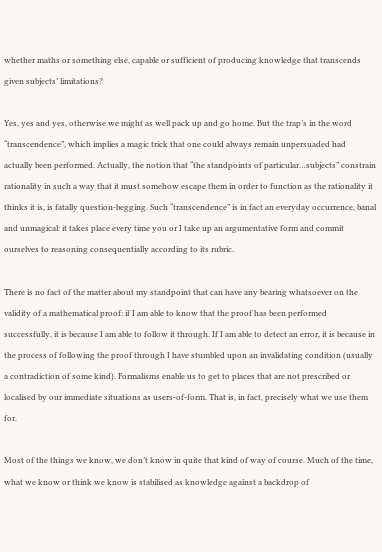whether maths or something else, capable or sufficient of producing knowledge that transcends given subjects’ limitations?

Yes, yes and yes, otherwise we might as well pack up and go home. But the trap’s in the word “transcendence”, which implies a magic trick that one could always remain unpersuaded had actually been performed. Actually, the notion that “the standpoints of particular…subjects” constrain rationality in such a way that it must somehow escape them in order to function as the rationality it thinks it is, is fatally question-begging. Such “transcendence” is in fact an everyday occurrence, banal and unmagical: it takes place every time you or I take up an argumentative form and commit ourselves to reasoning consequentially according to its rubric.

There is no fact of the matter about my standpoint that can have any bearing whatsoever on the validity of a mathematical proof: if I am able to know that the proof has been performed successfully, it is because I am able to follow it through. If I am able to detect an error, it is because in the process of following the proof through I have stumbled upon an invalidating condition (usually a contradiction of some kind). Formalisms enable us to get to places that are not prescribed or localised by our immediate situations as users-of-form. That is, in fact, precisely what we use them for.

Most of the things we know, we don’t know in quite that kind of way of course. Much of the time, what we know or think we know is stabilised as knowledge against a backdrop of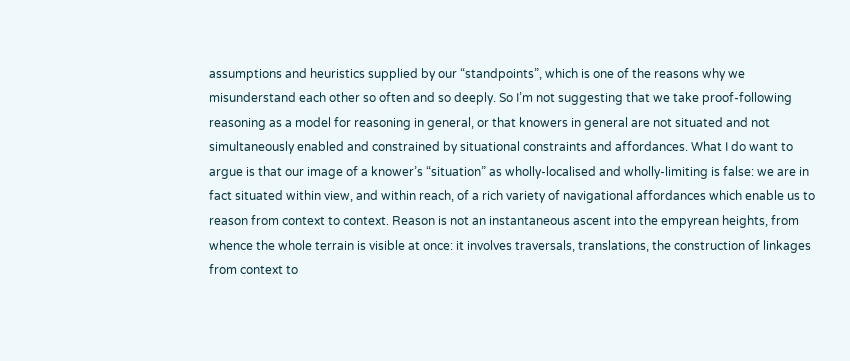assumptions and heuristics supplied by our “standpoints”, which is one of the reasons why we misunderstand each other so often and so deeply. So I’m not suggesting that we take proof-following reasoning as a model for reasoning in general, or that knowers in general are not situated and not simultaneously enabled and constrained by situational constraints and affordances. What I do want to argue is that our image of a knower’s “situation” as wholly-localised and wholly-limiting is false: we are in fact situated within view, and within reach, of a rich variety of navigational affordances which enable us to reason from context to context. Reason is not an instantaneous ascent into the empyrean heights, from whence the whole terrain is visible at once: it involves traversals, translations, the construction of linkages from context to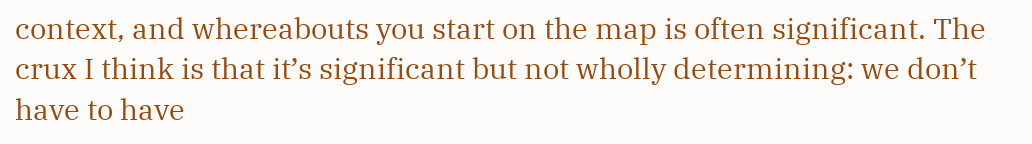context, and whereabouts you start on the map is often significant. The crux I think is that it’s significant but not wholly determining: we don’t have to have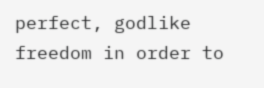perfect, godlike freedom in order to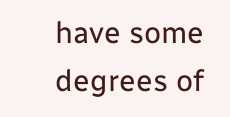have some degrees of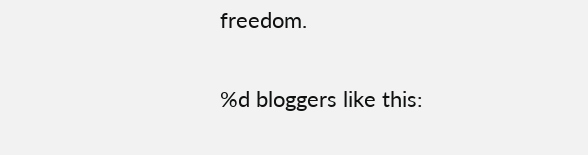freedom.

%d bloggers like this: